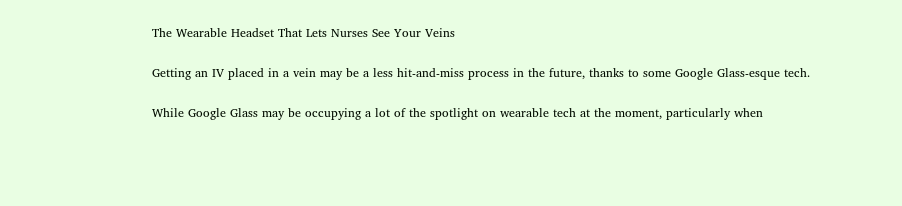The Wearable Headset That Lets Nurses See Your Veins

Getting an IV placed in a vein may be a less hit-and-miss process in the future, thanks to some Google Glass-esque tech.

While Google Glass may be occupying a lot of the spotlight on wearable tech at the moment, particularly when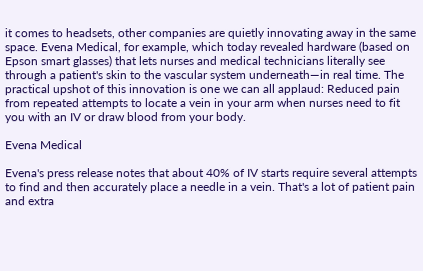it comes to headsets, other companies are quietly innovating away in the same space. Evena Medical, for example, which today revealed hardware (based on Epson smart glasses) that lets nurses and medical technicians literally see through a patient's skin to the vascular system underneath—in real time. The practical upshot of this innovation is one we can all applaud: Reduced pain from repeated attempts to locate a vein in your arm when nurses need to fit you with an IV or draw blood from your body.

Evena Medical

Evena's press release notes that about 40% of IV starts require several attempts to find and then accurately place a needle in a vein. That's a lot of patient pain and extra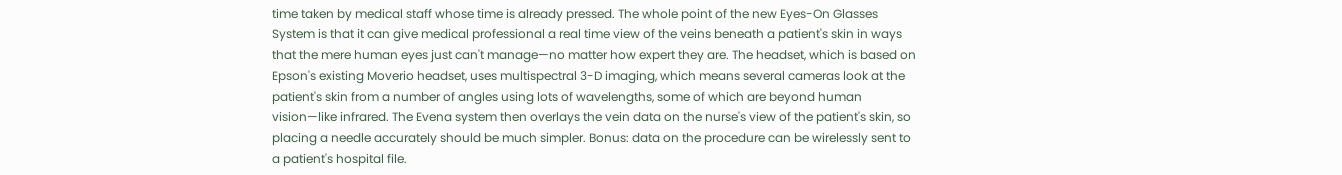time taken by medical staff whose time is already pressed. The whole point of the new Eyes-On Glasses System is that it can give medical professional a real time view of the veins beneath a patient's skin in ways that the mere human eyes just can't manage—no matter how expert they are. The headset, which is based on Epson's existing Moverio headset, uses multispectral 3-D imaging, which means several cameras look at the patient's skin from a number of angles using lots of wavelengths, some of which are beyond human vision—like infrared. The Evena system then overlays the vein data on the nurse's view of the patient's skin, so placing a needle accurately should be much simpler. Bonus: data on the procedure can be wirelessly sent to a patient's hospital file.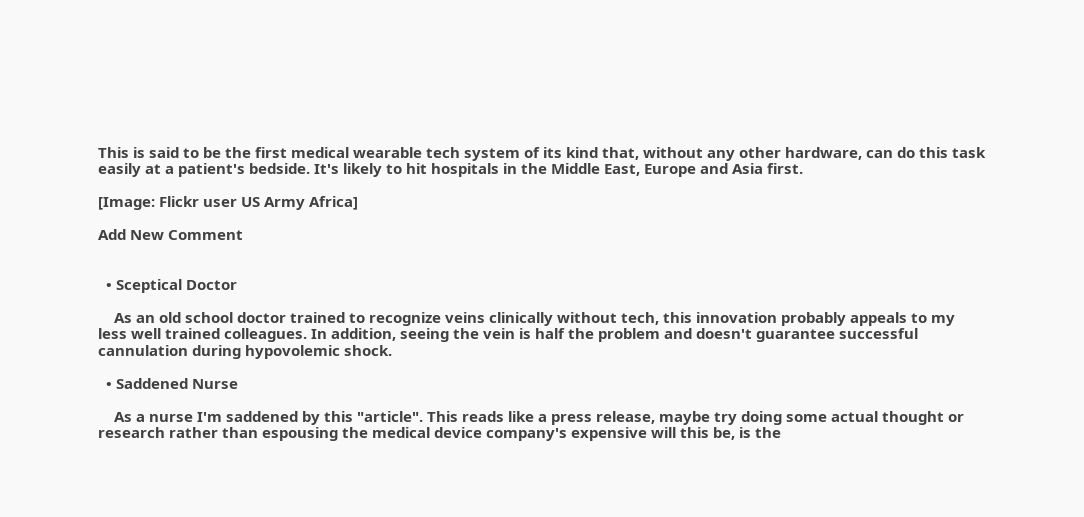This is said to be the first medical wearable tech system of its kind that, without any other hardware, can do this task easily at a patient's bedside. It's likely to hit hospitals in the Middle East, Europe and Asia first.

[Image: Flickr user US Army Africa]

Add New Comment


  • Sceptical Doctor

    As an old school doctor trained to recognize veins clinically without tech, this innovation probably appeals to my less well trained colleagues. In addition, seeing the vein is half the problem and doesn't guarantee successful cannulation during hypovolemic shock.

  • Saddened Nurse

    As a nurse I'm saddened by this "article". This reads like a press release, maybe try doing some actual thought or research rather than espousing the medical device company's expensive will this be, is the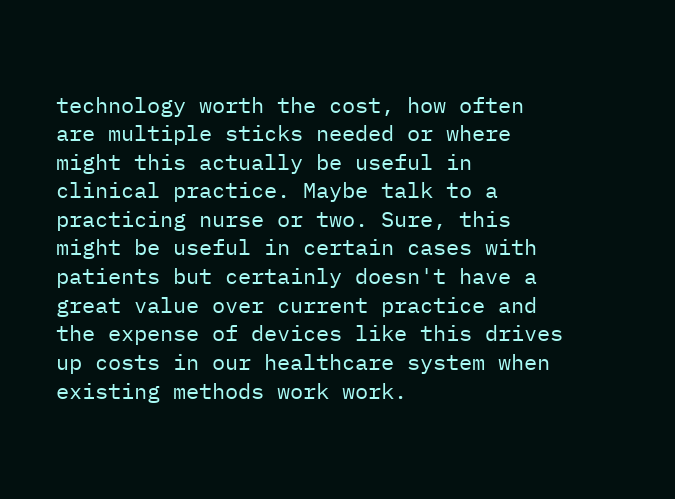technology worth the cost, how often are multiple sticks needed or where might this actually be useful in clinical practice. Maybe talk to a practicing nurse or two. Sure, this might be useful in certain cases with patients but certainly doesn't have a great value over current practice and the expense of devices like this drives up costs in our healthcare system when existing methods work work.